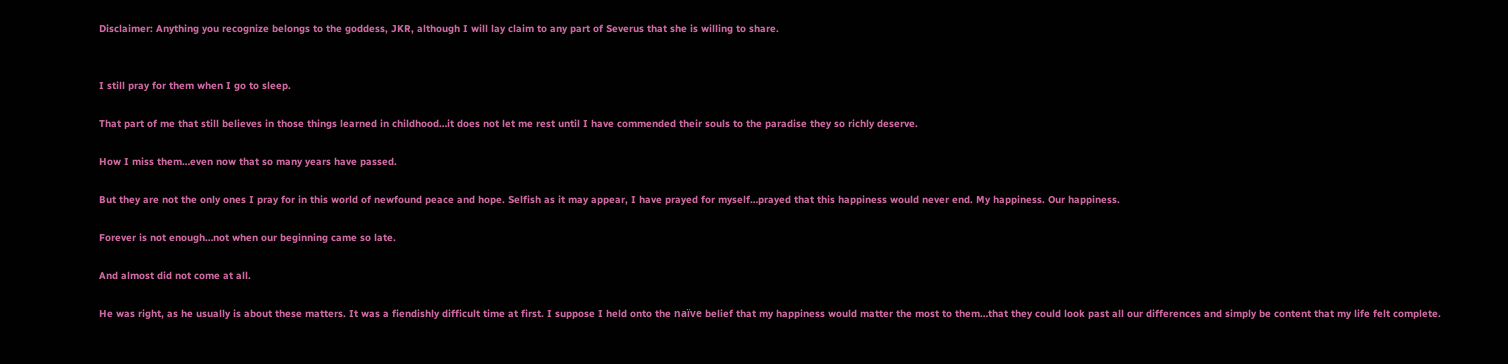Disclaimer: Anything you recognize belongs to the goddess, JKR, although I will lay claim to any part of Severus that she is willing to share.


I still pray for them when I go to sleep.

That part of me that still believes in those things learned in childhood…it does not let me rest until I have commended their souls to the paradise they so richly deserve.

How I miss them…even now that so many years have passed.

But they are not the only ones I pray for in this world of newfound peace and hope. Selfish as it may appear, I have prayed for myself…prayed that this happiness would never end. My happiness. Our happiness.

Forever is not enough…not when our beginning came so late.

And almost did not come at all.

He was right, as he usually is about these matters. It was a fiendishly difficult time at first. I suppose I held onto the naïve belief that my happiness would matter the most to them…that they could look past all our differences and simply be content that my life felt complete.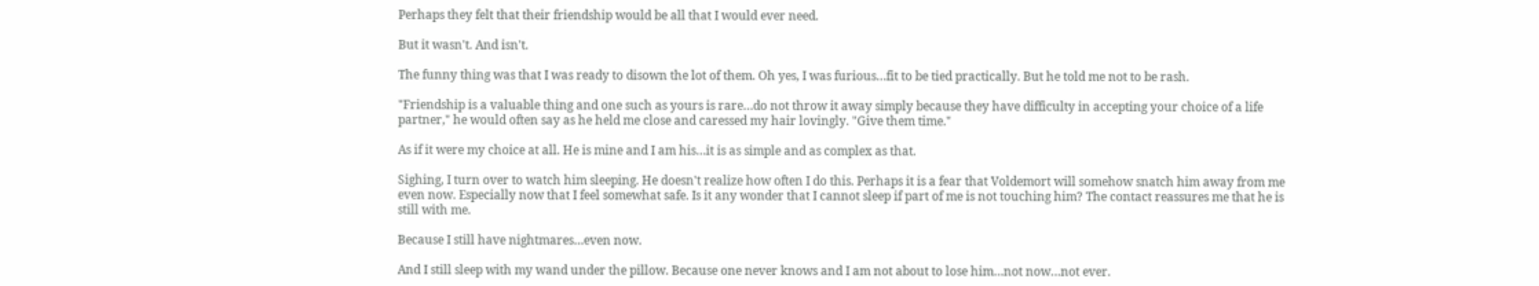Perhaps they felt that their friendship would be all that I would ever need.

But it wasn't. And isn't.

The funny thing was that I was ready to disown the lot of them. Oh yes, I was furious…fit to be tied practically. But he told me not to be rash.

"Friendship is a valuable thing and one such as yours is rare…do not throw it away simply because they have difficulty in accepting your choice of a life partner," he would often say as he held me close and caressed my hair lovingly. "Give them time."

As if it were my choice at all. He is mine and I am his…it is as simple and as complex as that.

Sighing, I turn over to watch him sleeping. He doesn't realize how often I do this. Perhaps it is a fear that Voldemort will somehow snatch him away from me even now. Especially now that I feel somewhat safe. Is it any wonder that I cannot sleep if part of me is not touching him? The contact reassures me that he is still with me.

Because I still have nightmares…even now.

And I still sleep with my wand under the pillow. Because one never knows and I am not about to lose him…not now…not ever.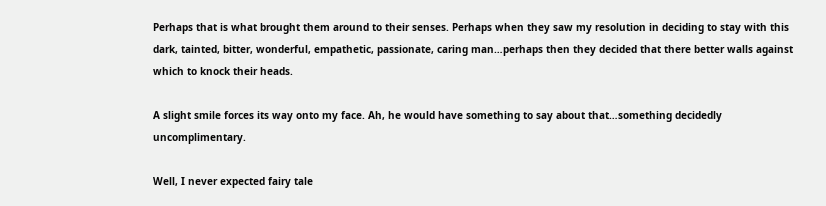Perhaps that is what brought them around to their senses. Perhaps when they saw my resolution in deciding to stay with this dark, tainted, bitter, wonderful, empathetic, passionate, caring man…perhaps then they decided that there better walls against which to knock their heads.

A slight smile forces its way onto my face. Ah, he would have something to say about that…something decidedly uncomplimentary.

Well, I never expected fairy tale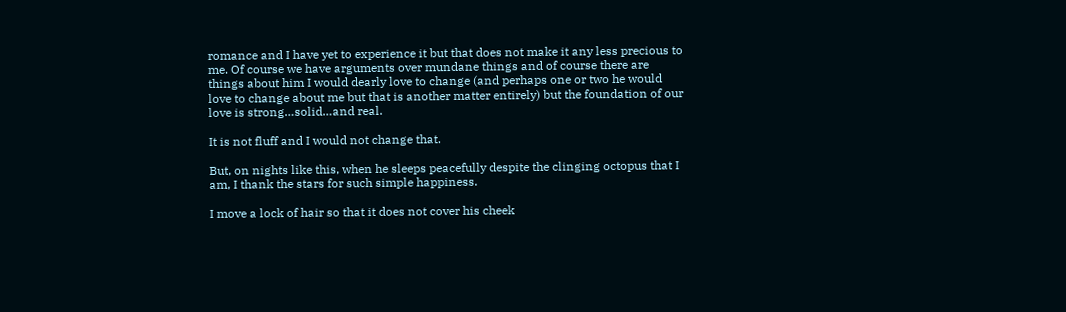romance and I have yet to experience it but that does not make it any less precious to me. Of course we have arguments over mundane things and of course there are things about him I would dearly love to change (and perhaps one or two he would love to change about me but that is another matter entirely) but the foundation of our love is strong…solid…and real.

It is not fluff and I would not change that.

But, on nights like this, when he sleeps peacefully despite the clinging octopus that I am, I thank the stars for such simple happiness.

I move a lock of hair so that it does not cover his cheek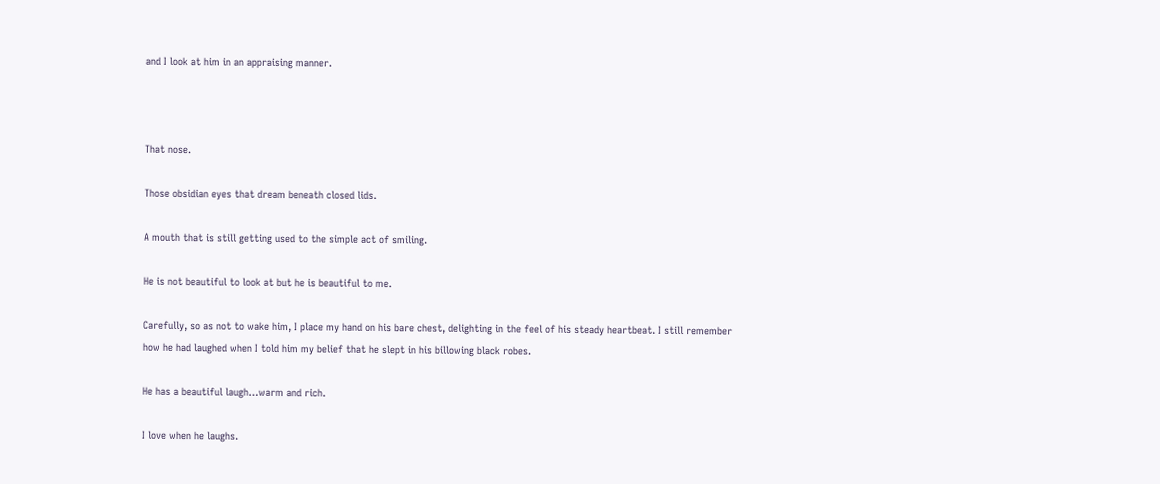and I look at him in an appraising manner.



That nose.

Those obsidian eyes that dream beneath closed lids.

A mouth that is still getting used to the simple act of smiling.

He is not beautiful to look at but he is beautiful to me.

Carefully, so as not to wake him, I place my hand on his bare chest, delighting in the feel of his steady heartbeat. I still remember how he had laughed when I told him my belief that he slept in his billowing black robes.

He has a beautiful laugh…warm and rich.

I love when he laughs.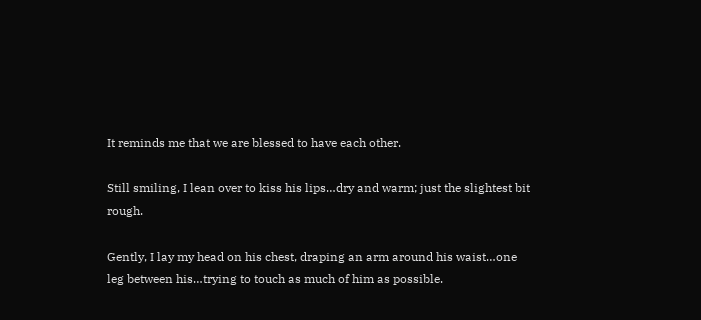It reminds me that we are blessed to have each other.

Still smiling, I lean over to kiss his lips…dry and warm; just the slightest bit rough.

Gently, I lay my head on his chest, draping an arm around his waist…one leg between his…trying to touch as much of him as possible.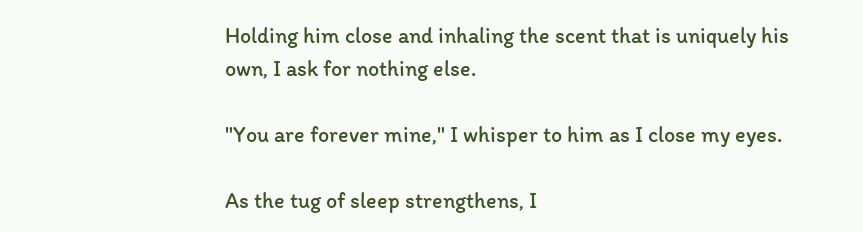Holding him close and inhaling the scent that is uniquely his own, I ask for nothing else.

"You are forever mine," I whisper to him as I close my eyes.

As the tug of sleep strengthens, I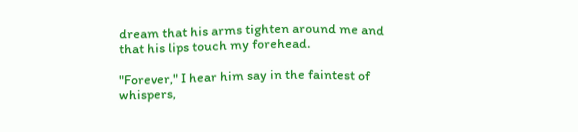dream that his arms tighten around me and that his lips touch my forehead.

"Forever," I hear him say in the faintest of whispers,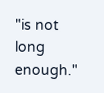"is not long enough."